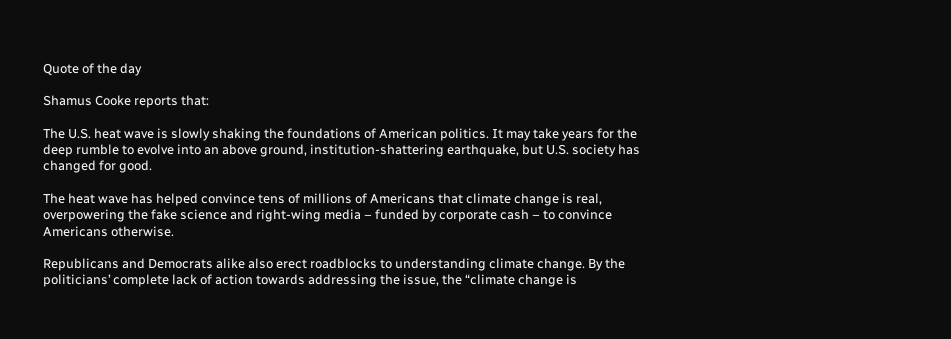Quote of the day

Shamus Cooke reports that:

The U.S. heat wave is slowly shaking the foundations of American politics. It may take years for the deep rumble to evolve into an above ground, institution-shattering earthquake, but U.S. society has changed for good.

The heat wave has helped convince tens of millions of Americans that climate change is real, overpowering the fake science and right-wing media – funded by corporate cash – to convince Americans otherwise.

Republicans and Democrats alike also erect roadblocks to understanding climate change. By the politicians’ complete lack of action towards addressing the issue, the “climate change is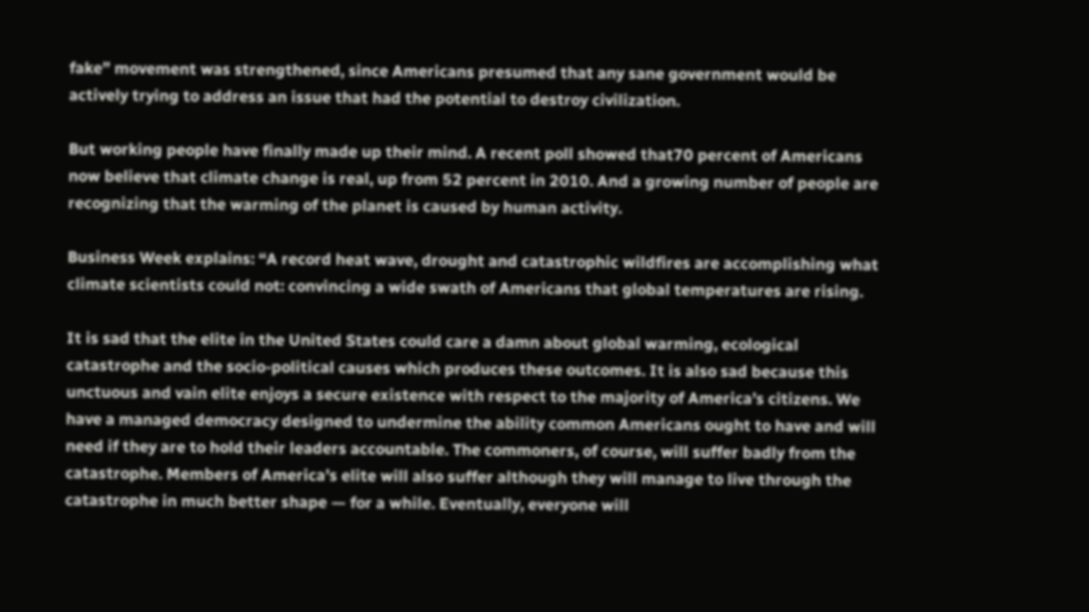fake” movement was strengthened, since Americans presumed that any sane government would be actively trying to address an issue that had the potential to destroy civilization.

But working people have finally made up their mind. A recent poll showed that70 percent of Americans now believe that climate change is real, up from 52 percent in 2010. And a growing number of people are recognizing that the warming of the planet is caused by human activity.

Business Week explains: “A record heat wave, drought and catastrophic wildfires are accomplishing what climate scientists could not: convincing a wide swath of Americans that global temperatures are rising.

It is sad that the elite in the United States could care a damn about global warming, ecological catastrophe and the socio-political causes which produces these outcomes. It is also sad because this unctuous and vain elite enjoys a secure existence with respect to the majority of America’s citizens. We have a managed democracy designed to undermine the ability common Americans ought to have and will need if they are to hold their leaders accountable. The commoners, of course, will suffer badly from the catastrophe. Members of America’s elite will also suffer although they will manage to live through the catastrophe in much better shape — for a while. Eventually, everyone will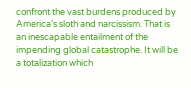confront the vast burdens produced by America’s sloth and narcissism. That is an inescapable entailment of the impending global catastrophe. It will be a totalization which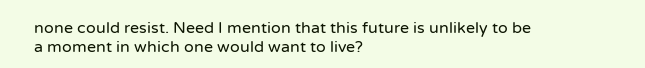none could resist. Need I mention that this future is unlikely to be a moment in which one would want to live?